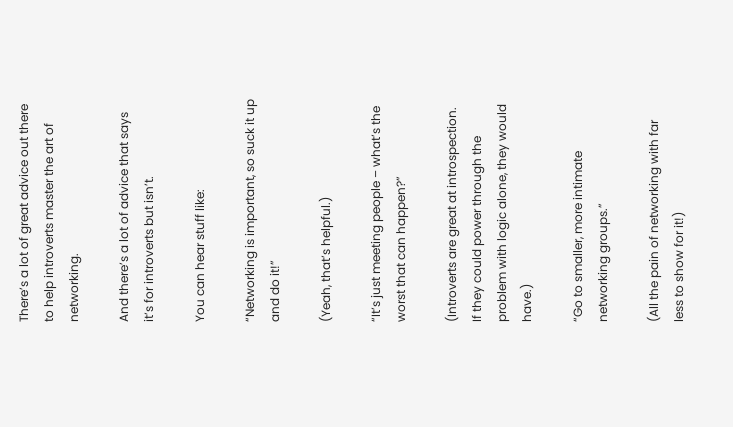There’s a lot of great advice out there to help introverts master the art of networking.

And there’s a lot of advice that says it’s for introverts but isn’t.

You can hear stuff like:

“Networking is important, so suck it up and do it!”

(Yeah, that’s helpful.)

“It’s just meeting people – what’s the worst that can happen?”

(Introverts are great at introspection. If they could power through the problem with logic alone, they would have.)

“Go to smaller, more intimate networking groups.”

(All the pain of networking with far less to show for it!)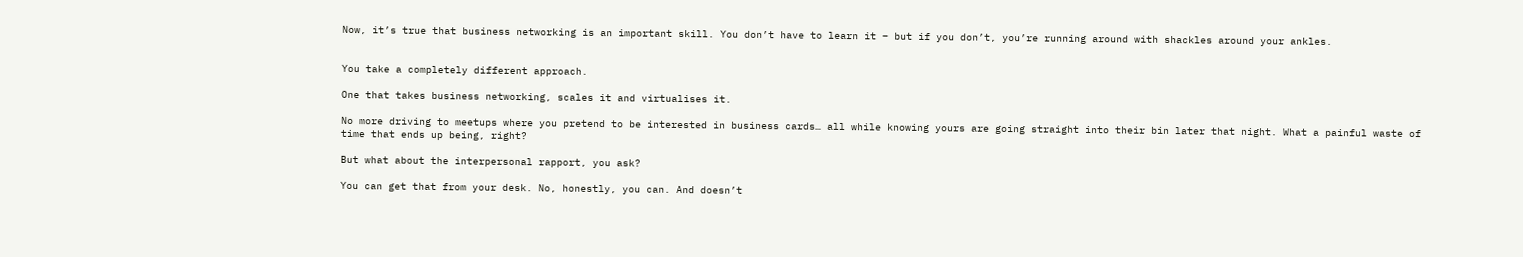Now, it’s true that business networking is an important skill. You don’t have to learn it – but if you don’t, you’re running around with shackles around your ankles.


You take a completely different approach.

One that takes business networking, scales it and virtualises it.

No more driving to meetups where you pretend to be interested in business cards… all while knowing yours are going straight into their bin later that night. What a painful waste of time that ends up being, right?

But what about the interpersonal rapport, you ask?

You can get that from your desk. No, honestly, you can. And doesn’t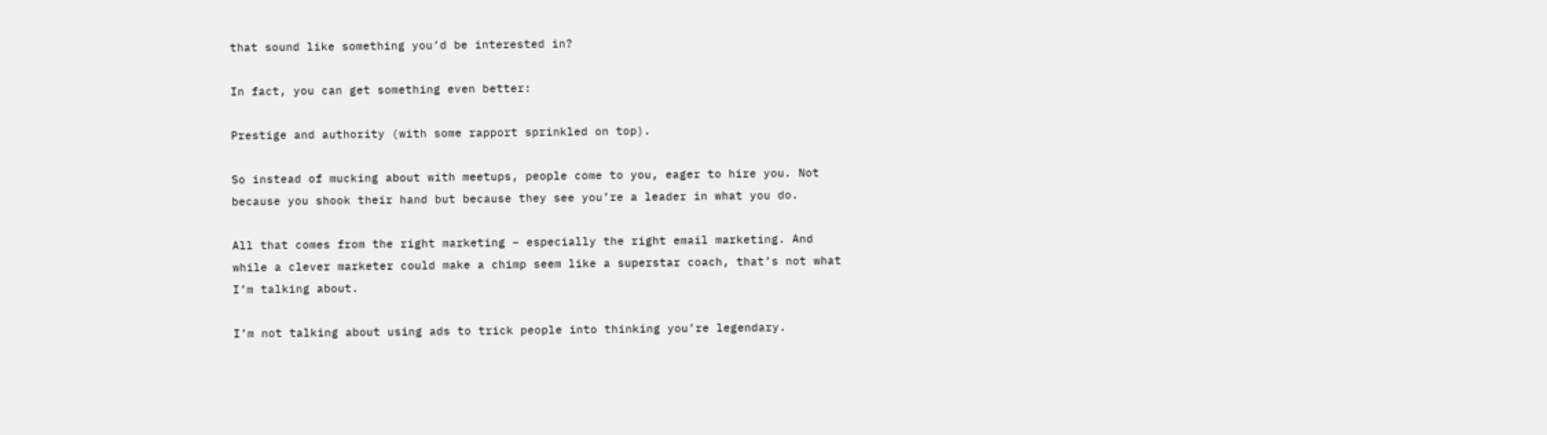that sound like something you’d be interested in?

In fact, you can get something even better:

Prestige and authority (with some rapport sprinkled on top).

So instead of mucking about with meetups, people come to you, eager to hire you. Not because you shook their hand but because they see you’re a leader in what you do.

All that comes from the right marketing – especially the right email marketing. And while a clever marketer could make a chimp seem like a superstar coach, that’s not what I’m talking about.

I’m not talking about using ads to trick people into thinking you’re legendary.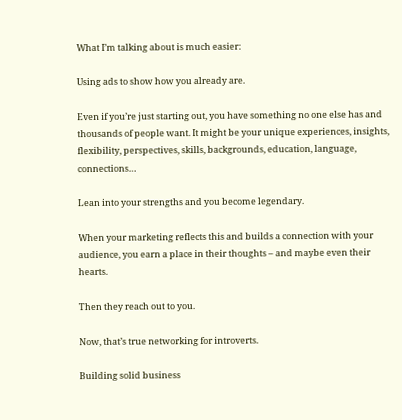What I’m talking about is much easier:

Using ads to show how you already are.

Even if you’re just starting out, you have something no one else has and thousands of people want. It might be your unique experiences, insights, flexibility, perspectives, skills, backgrounds, education, language, connections…

Lean into your strengths and you become legendary.

When your marketing reflects this and builds a connection with your audience, you earn a place in their thoughts – and maybe even their hearts.

Then they reach out to you.

Now, that’s true networking for introverts.

Building solid business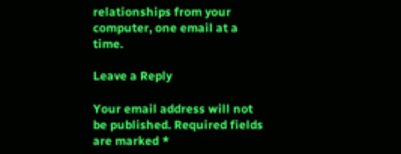relationships from your computer, one email at a time.

Leave a Reply

Your email address will not be published. Required fields are marked *